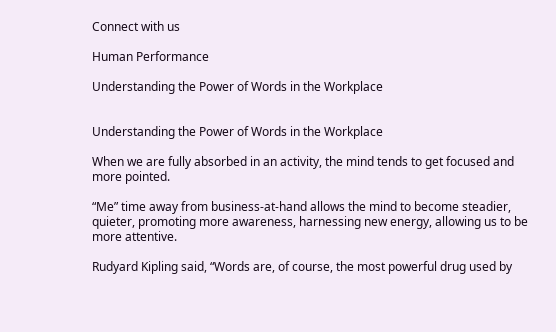Connect with us

Human Performance

Understanding the Power of Words in the Workplace


Understanding the Power of Words in the Workplace

When we are fully absorbed in an activity, the mind tends to get focused and more pointed.

“Me” time away from business-at-hand allows the mind to become steadier, quieter, promoting more awareness, harnessing new energy, allowing us to be more attentive.

Rudyard Kipling said, “Words are, of course, the most powerful drug used by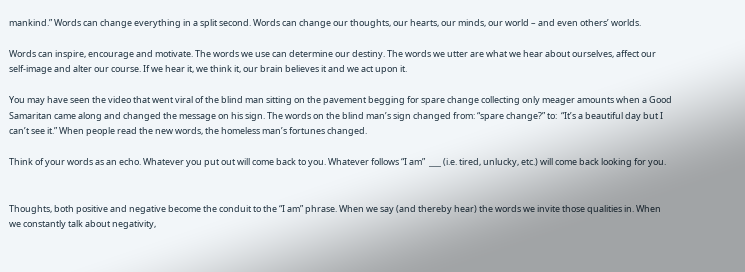mankind.” Words can change everything in a split second. Words can change our thoughts, our hearts, our minds, our world – and even others’ worlds.

Words can inspire, encourage and motivate. The words we use can determine our destiny. The words we utter are what we hear about ourselves, affect our self-image and alter our course. If we hear it, we think it, our brain believes it and we act upon it.

You may have seen the video that went viral of the blind man sitting on the pavement begging for spare change collecting only meager amounts when a Good Samaritan came along and changed the message on his sign. The words on the blind man’s sign changed from: “spare change?” to:  “It’s a beautiful day but I can’t see it.” When people read the new words, the homeless man’s fortunes changed.

Think of your words as an echo. Whatever you put out will come back to you. Whatever follows “I am”  ___ (i.e. tired, unlucky, etc.) will come back looking for you.


Thoughts, both positive and negative become the conduit to the “I am” phrase. When we say (and thereby hear) the words we invite those qualities in. When we constantly talk about negativity,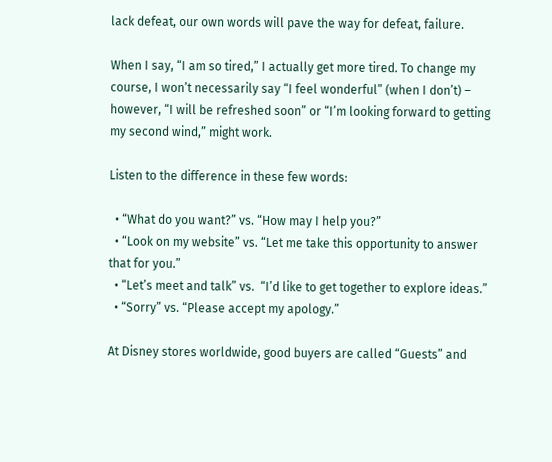lack defeat, our own words will pave the way for defeat, failure.

When I say, “I am so tired,” I actually get more tired. To change my course, I won’t necessarily say “I feel wonderful” (when I don’t) – however, “I will be refreshed soon” or “I’m looking forward to getting my second wind,” might work.

Listen to the difference in these few words:

  • “What do you want?” vs. “How may I help you?”
  • “Look on my website” vs. “Let me take this opportunity to answer that for you.”
  • “Let’s meet and talk” vs.  “I’d like to get together to explore ideas.”
  • “Sorry” vs. “Please accept my apology.”

At Disney stores worldwide, good buyers are called “Guests” and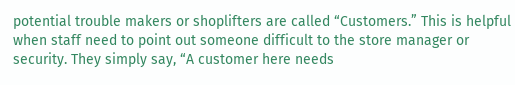potential trouble makers or shoplifters are called “Customers.” This is helpful when staff need to point out someone difficult to the store manager or security. They simply say, “A customer here needs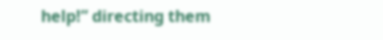help!” directing them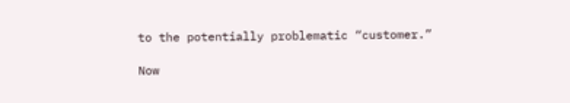to the potentially problematic “customer.”

Now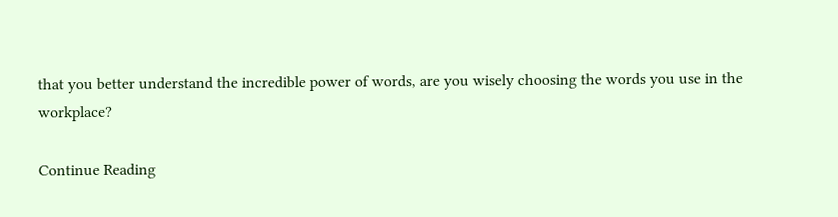that you better understand the incredible power of words, are you wisely choosing the words you use in the workplace?

Continue Reading